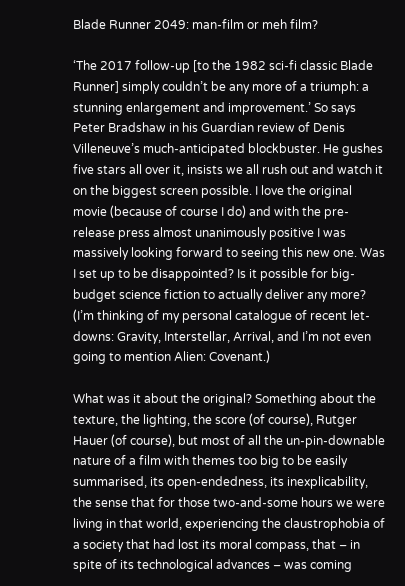Blade Runner 2049: man-film or meh film?

‘The 2017 follow-up [to the 1982 sci-fi classic Blade Runner] simply couldn’t be any more of a triumph: a stunning enlargement and improvement.’ So says Peter Bradshaw in his Guardian review of Denis Villeneuve’s much-anticipated blockbuster. He gushes five stars all over it, insists we all rush out and watch it on the biggest screen possible. I love the original movie (because of course I do) and with the pre-release press almost unanimously positive I was massively looking forward to seeing this new one. Was I set up to be disappointed? Is it possible for big-budget science fiction to actually deliver any more? (I’m thinking of my personal catalogue of recent let-downs: Gravity, Interstellar, Arrival, and I’m not even going to mention Alien: Covenant.)

What was it about the original? Something about the texture, the lighting, the score (of course), Rutger Hauer (of course), but most of all the un-pin-downable nature of a film with themes too big to be easily summarised, its open-endedness, its inexplicability, the sense that for those two-and-some hours we were living in that world, experiencing the claustrophobia of a society that had lost its moral compass, that – in spite of its technological advances – was coming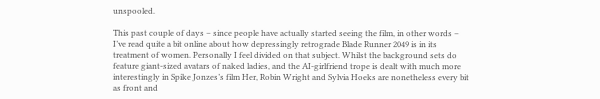unspooled.

This past couple of days – since people have actually started seeing the film, in other words – I’ve read quite a bit online about how depressingly retrograde Blade Runner 2049 is in its treatment of women. Personally I feel divided on that subject. Whilst the background sets do feature giant-sized avatars of naked ladies, and the AI-girlfriend trope is dealt with much more interestingly in Spike Jonzes’s film Her, Robin Wright and Sylvia Hoeks are nonetheless every bit as front and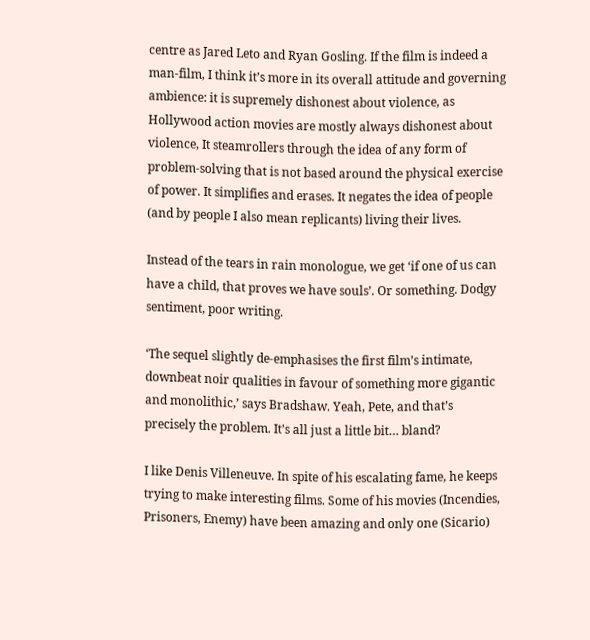centre as Jared Leto and Ryan Gosling. If the film is indeed a man-film, I think it’s more in its overall attitude and governing ambience: it is supremely dishonest about violence, as Hollywood action movies are mostly always dishonest about violence, It steamrollers through the idea of any form of problem-solving that is not based around the physical exercise of power. It simplifies and erases. It negates the idea of people (and by people I also mean replicants) living their lives.

Instead of the tears in rain monologue, we get ‘if one of us can have a child, that proves we have souls’. Or something. Dodgy sentiment, poor writing.

‘The sequel slightly de-emphasises the first film’s intimate, downbeat noir qualities in favour of something more gigantic and monolithic,’ says Bradshaw. Yeah, Pete, and that’s precisely the problem. It’s all just a little bit… bland?

I like Denis Villeneuve. In spite of his escalating fame, he keeps trying to make interesting films. Some of his movies (Incendies, Prisoners, Enemy) have been amazing and only one (Sicario)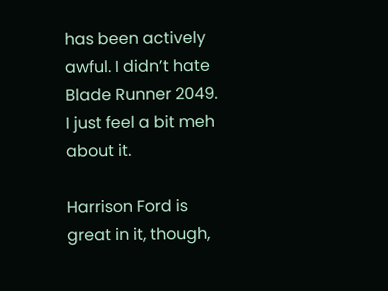has been actively awful. I didn’t hate Blade Runner 2049. I just feel a bit meh about it.

Harrison Ford is great in it, though,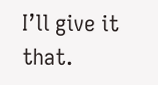I’ll give it that.